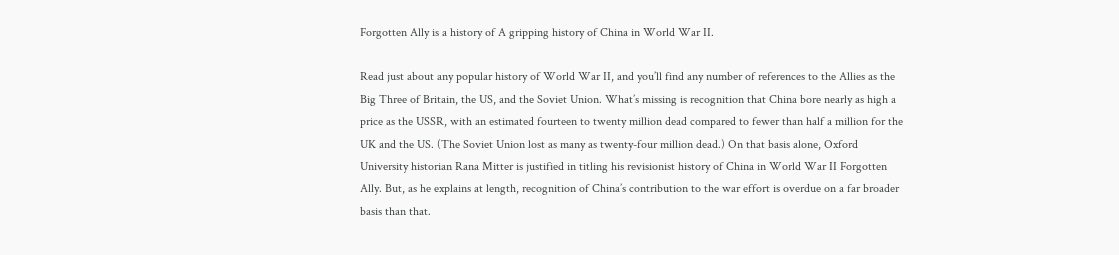Forgotten Ally is a history of A gripping history of China in World War II.

Read just about any popular history of World War II, and you’ll find any number of references to the Allies as the Big Three of Britain, the US, and the Soviet Union. What’s missing is recognition that China bore nearly as high a price as the USSR, with an estimated fourteen to twenty million dead compared to fewer than half a million for the UK and the US. (The Soviet Union lost as many as twenty-four million dead.) On that basis alone, Oxford University historian Rana Mitter is justified in titling his revisionist history of China in World War II Forgotten Ally. But, as he explains at length, recognition of China’s contribution to the war effort is overdue on a far broader basis than that.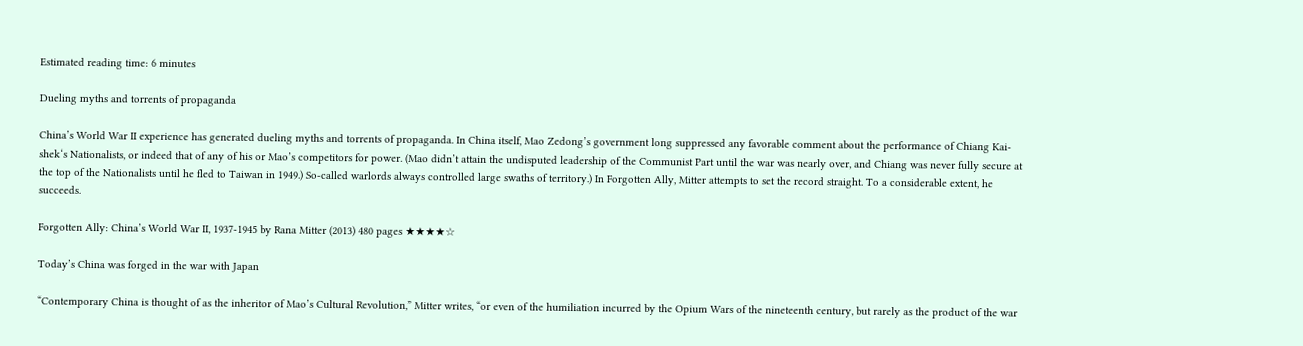Estimated reading time: 6 minutes

Dueling myths and torrents of propaganda

China’s World War II experience has generated dueling myths and torrents of propaganda. In China itself, Mao Zedong’s government long suppressed any favorable comment about the performance of Chiang Kai-shek‘s Nationalists, or indeed that of any of his or Mao’s competitors for power. (Mao didn’t attain the undisputed leadership of the Communist Part until the war was nearly over, and Chiang was never fully secure at the top of the Nationalists until he fled to Taiwan in 1949.) So-called warlords always controlled large swaths of territory.) In Forgotten Ally, Mitter attempts to set the record straight. To a considerable extent, he succeeds.

Forgotten Ally: China’s World War II, 1937-1945 by Rana Mitter (2013) 480 pages ★★★★☆

Today’s China was forged in the war with Japan

“Contemporary China is thought of as the inheritor of Mao’s Cultural Revolution,” Mitter writes, “or even of the humiliation incurred by the Opium Wars of the nineteenth century, but rarely as the product of the war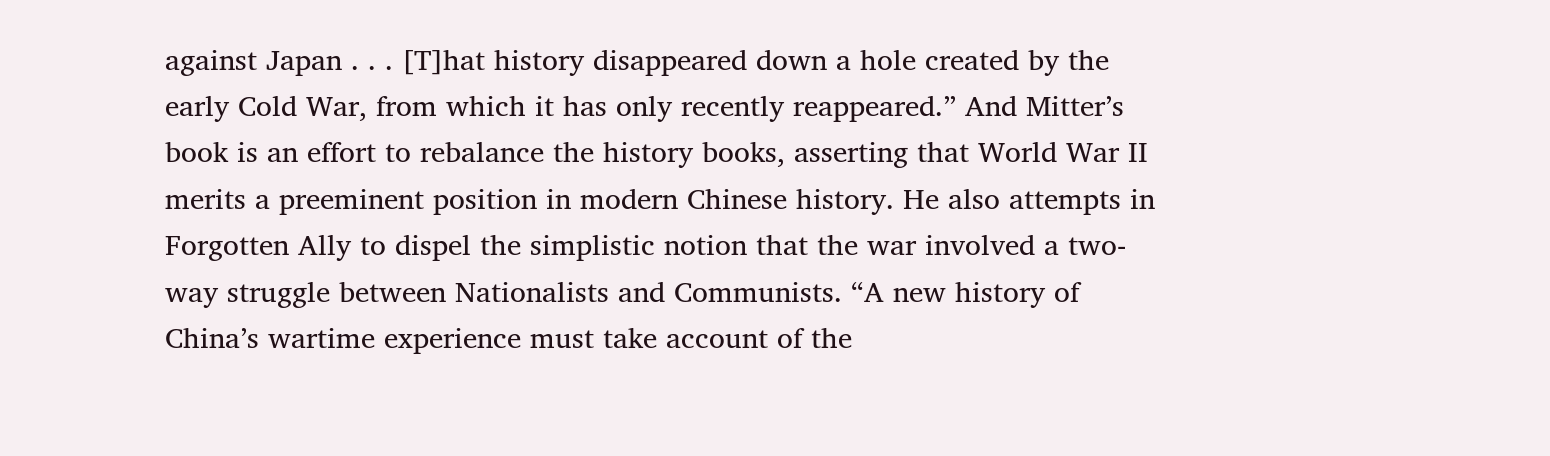against Japan . . . [T]hat history disappeared down a hole created by the early Cold War, from which it has only recently reappeared.” And Mitter’s book is an effort to rebalance the history books, asserting that World War II merits a preeminent position in modern Chinese history. He also attempts in Forgotten Ally to dispel the simplistic notion that the war involved a two-way struggle between Nationalists and Communists. “A new history of China’s wartime experience must take account of the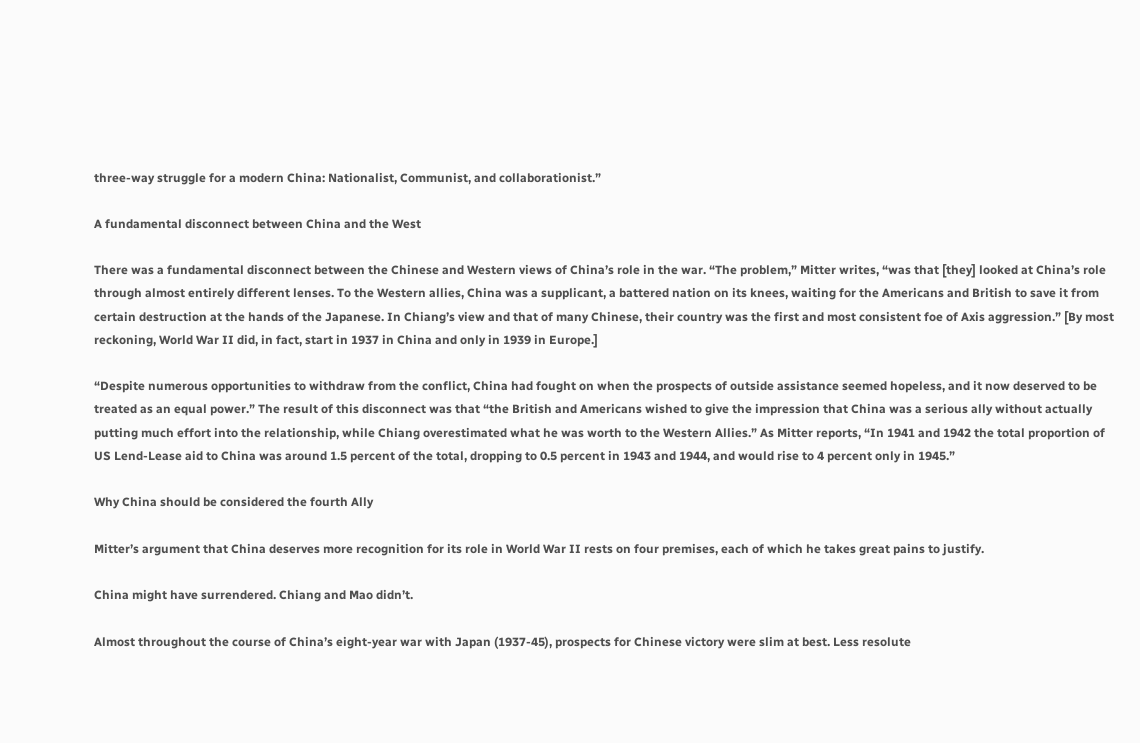three-way struggle for a modern China: Nationalist, Communist, and collaborationist.”

A fundamental disconnect between China and the West

There was a fundamental disconnect between the Chinese and Western views of China’s role in the war. “The problem,” Mitter writes, “was that [they] looked at China’s role through almost entirely different lenses. To the Western allies, China was a supplicant, a battered nation on its knees, waiting for the Americans and British to save it from certain destruction at the hands of the Japanese. In Chiang’s view and that of many Chinese, their country was the first and most consistent foe of Axis aggression.” [By most reckoning, World War II did, in fact, start in 1937 in China and only in 1939 in Europe.]

“Despite numerous opportunities to withdraw from the conflict, China had fought on when the prospects of outside assistance seemed hopeless, and it now deserved to be treated as an equal power.” The result of this disconnect was that “the British and Americans wished to give the impression that China was a serious ally without actually putting much effort into the relationship, while Chiang overestimated what he was worth to the Western Allies.” As Mitter reports, “In 1941 and 1942 the total proportion of US Lend-Lease aid to China was around 1.5 percent of the total, dropping to 0.5 percent in 1943 and 1944, and would rise to 4 percent only in 1945.”

Why China should be considered the fourth Ally

Mitter’s argument that China deserves more recognition for its role in World War II rests on four premises, each of which he takes great pains to justify.

China might have surrendered. Chiang and Mao didn’t.

Almost throughout the course of China’s eight-year war with Japan (1937-45), prospects for Chinese victory were slim at best. Less resolute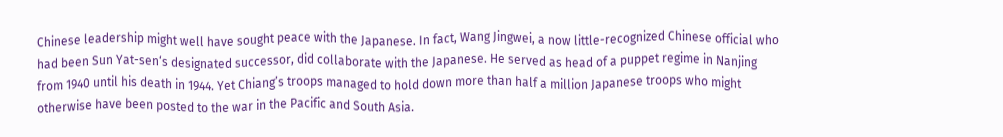Chinese leadership might well have sought peace with the Japanese. In fact, Wang Jingwei, a now little-recognized Chinese official who had been Sun Yat-sen‘s designated successor, did collaborate with the Japanese. He served as head of a puppet regime in Nanjing from 1940 until his death in 1944. Yet Chiang’s troops managed to hold down more than half a million Japanese troops who might otherwise have been posted to the war in the Pacific and South Asia.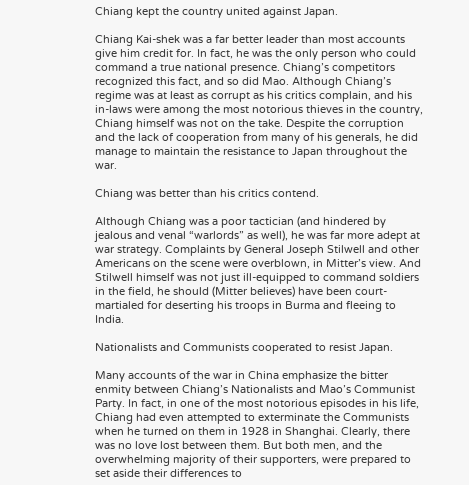Chiang kept the country united against Japan.

Chiang Kai-shek was a far better leader than most accounts give him credit for. In fact, he was the only person who could command a true national presence. Chiang’s competitors recognized this fact, and so did Mao. Although Chiang’s regime was at least as corrupt as his critics complain, and his in-laws were among the most notorious thieves in the country, Chiang himself was not on the take. Despite the corruption and the lack of cooperation from many of his generals, he did manage to maintain the resistance to Japan throughout the war.

Chiang was better than his critics contend.

Although Chiang was a poor tactician (and hindered by jealous and venal “warlords” as well), he was far more adept at war strategy. Complaints by General Joseph Stilwell and other Americans on the scene were overblown, in Mitter’s view. And Stilwell himself was not just ill-equipped to command soldiers in the field, he should (Mitter believes) have been court-martialed for deserting his troops in Burma and fleeing to India.

Nationalists and Communists cooperated to resist Japan.

Many accounts of the war in China emphasize the bitter enmity between Chiang’s Nationalists and Mao’s Communist Party. In fact, in one of the most notorious episodes in his life, Chiang had even attempted to exterminate the Communists when he turned on them in 1928 in Shanghai. Clearly, there was no love lost between them. But both men, and the overwhelming majority of their supporters, were prepared to set aside their differences to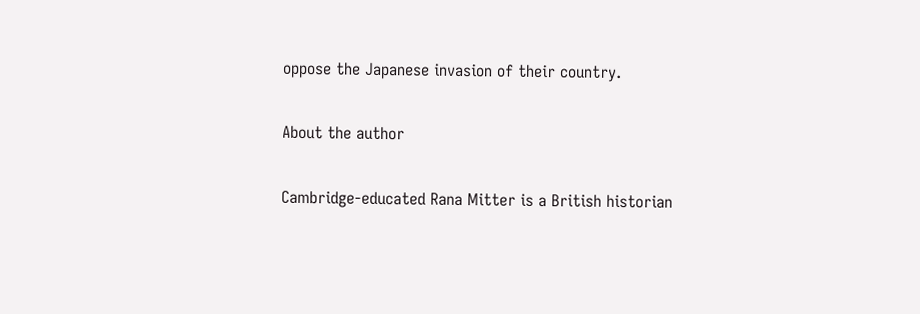oppose the Japanese invasion of their country.

About the author

Cambridge-educated Rana Mitter is a British historian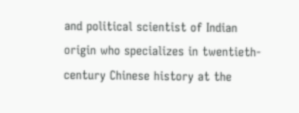and political scientist of Indian origin who specializes in twentieth-century Chinese history at the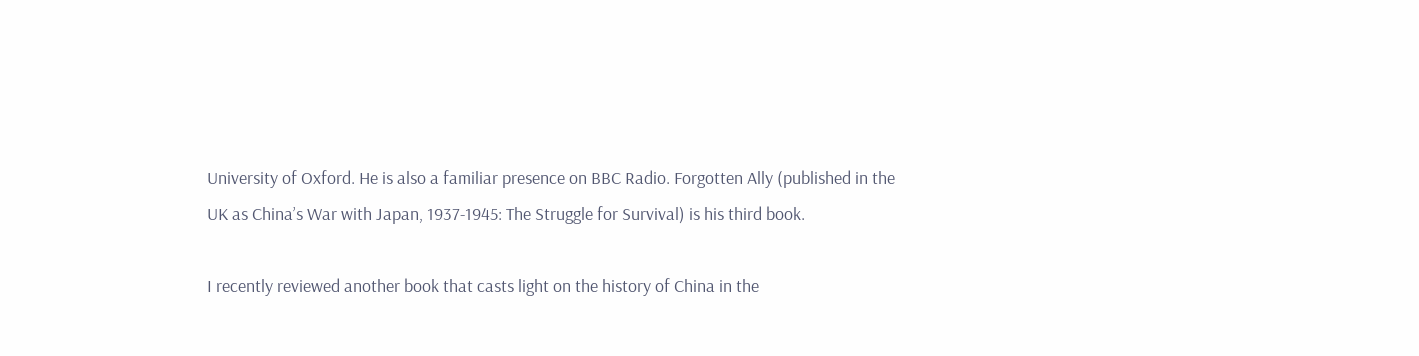University of Oxford. He is also a familiar presence on BBC Radio. Forgotten Ally (published in the UK as China’s War with Japan, 1937-1945: The Struggle for Survival) is his third book.

I recently reviewed another book that casts light on the history of China in the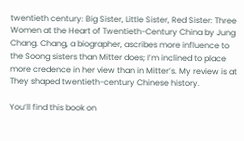twentieth century: Big Sister, Little Sister, Red Sister: Three Women at the Heart of Twentieth-Century China by Jung Chang. Chang, a biographer, ascribes more influence to the Soong sisters than Mitter does; I’m inclined to place more credence in her view than in Mitter’s. My review is at They shaped twentieth-century Chinese history.

You’ll find this book on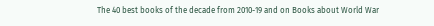The 40 best books of the decade from 2010-19 and on Books about World War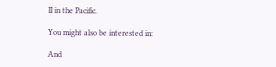II in the Pacific.

You might also be interested in:

And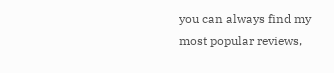you can always find my most popular reviews,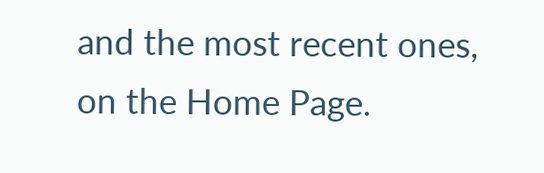and the most recent ones, on the Home Page.